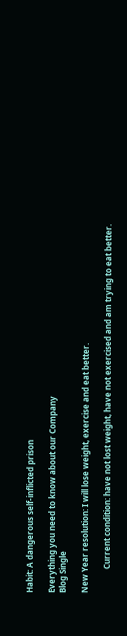Habit: A dangerous self-inflicted prison

Everything you need to know about our Company
Blog Single

New Year resolution: I will lose weight, exercise and eat better.

            Current condition: have not lost weight, have not exercised and am trying to eat better.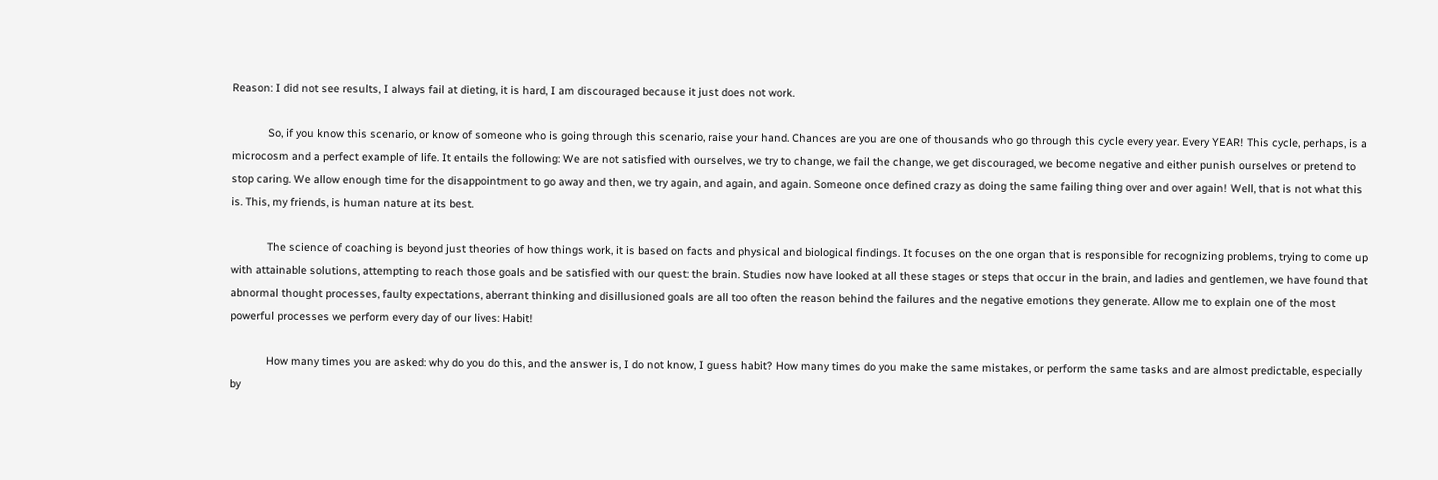Reason: I did not see results, I always fail at dieting, it is hard, I am discouraged because it just does not work.

            So, if you know this scenario, or know of someone who is going through this scenario, raise your hand. Chances are you are one of thousands who go through this cycle every year. Every YEAR! This cycle, perhaps, is a microcosm and a perfect example of life. It entails the following: We are not satisfied with ourselves, we try to change, we fail the change, we get discouraged, we become negative and either punish ourselves or pretend to stop caring. We allow enough time for the disappointment to go away and then, we try again, and again, and again. Someone once defined crazy as doing the same failing thing over and over again! Well, that is not what this is. This, my friends, is human nature at its best.

            The science of coaching is beyond just theories of how things work, it is based on facts and physical and biological findings. It focuses on the one organ that is responsible for recognizing problems, trying to come up with attainable solutions, attempting to reach those goals and be satisfied with our quest: the brain. Studies now have looked at all these stages or steps that occur in the brain, and ladies and gentlemen, we have found that abnormal thought processes, faulty expectations, aberrant thinking and disillusioned goals are all too often the reason behind the failures and the negative emotions they generate. Allow me to explain one of the most powerful processes we perform every day of our lives: Habit!

            How many times you are asked: why do you do this, and the answer is, I do not know, I guess habit? How many times do you make the same mistakes, or perform the same tasks and are almost predictable, especially by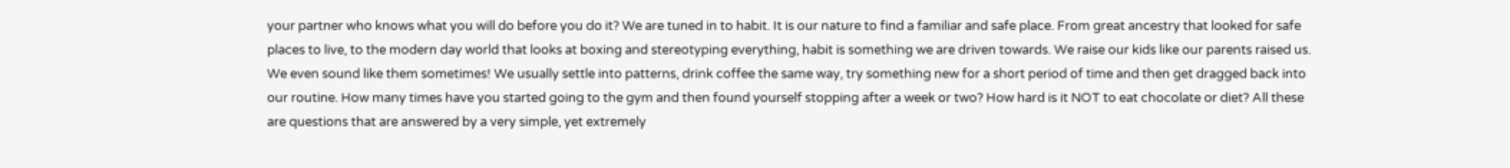your partner who knows what you will do before you do it? We are tuned in to habit. It is our nature to find a familiar and safe place. From great ancestry that looked for safe places to live, to the modern day world that looks at boxing and stereotyping everything, habit is something we are driven towards. We raise our kids like our parents raised us. We even sound like them sometimes! We usually settle into patterns, drink coffee the same way, try something new for a short period of time and then get dragged back into our routine. How many times have you started going to the gym and then found yourself stopping after a week or two? How hard is it NOT to eat chocolate or diet? All these are questions that are answered by a very simple, yet extremely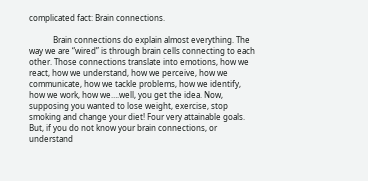complicated fact: Brain connections.

            Brain connections do explain almost everything. The way we are “wired” is through brain cells connecting to each other. Those connections translate into emotions, how we react, how we understand, how we perceive, how we communicate, how we tackle problems, how we identify, how we work, how we….well, you get the idea. Now, supposing you wanted to lose weight, exercise, stop smoking and change your diet! Four very attainable goals. But, if you do not know your brain connections, or understand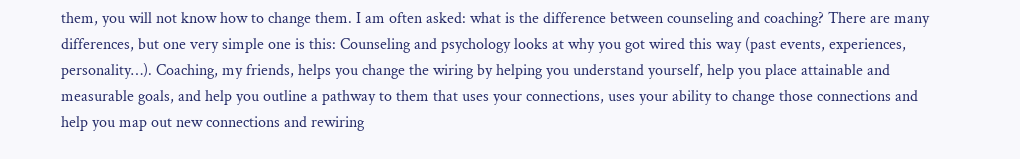them, you will not know how to change them. I am often asked: what is the difference between counseling and coaching? There are many differences, but one very simple one is this: Counseling and psychology looks at why you got wired this way (past events, experiences, personality…). Coaching, my friends, helps you change the wiring by helping you understand yourself, help you place attainable and measurable goals, and help you outline a pathway to them that uses your connections, uses your ability to change those connections and help you map out new connections and rewiring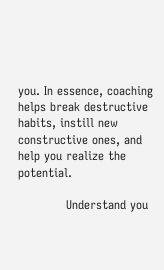you. In essence, coaching helps break destructive habits, instill new constructive ones, and help you realize the potential.

            Understand you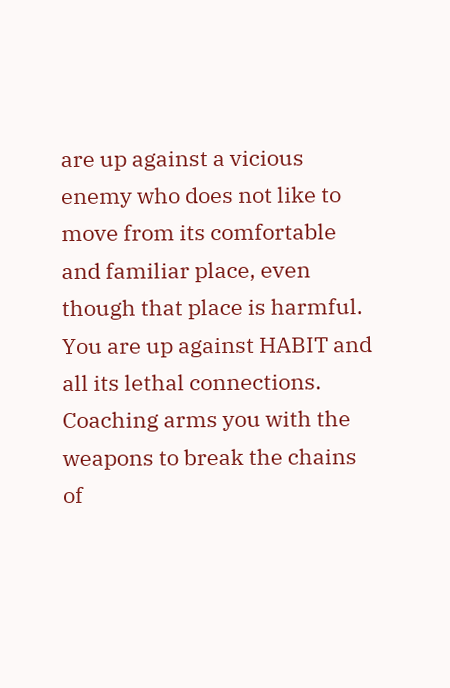are up against a vicious enemy who does not like to move from its comfortable and familiar place, even though that place is harmful. You are up against HABIT and all its lethal connections. Coaching arms you with the weapons to break the chains of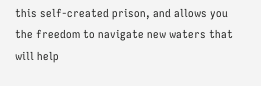this self-created prison, and allows you the freedom to navigate new waters that will help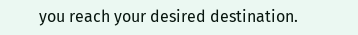you reach your desired destination.